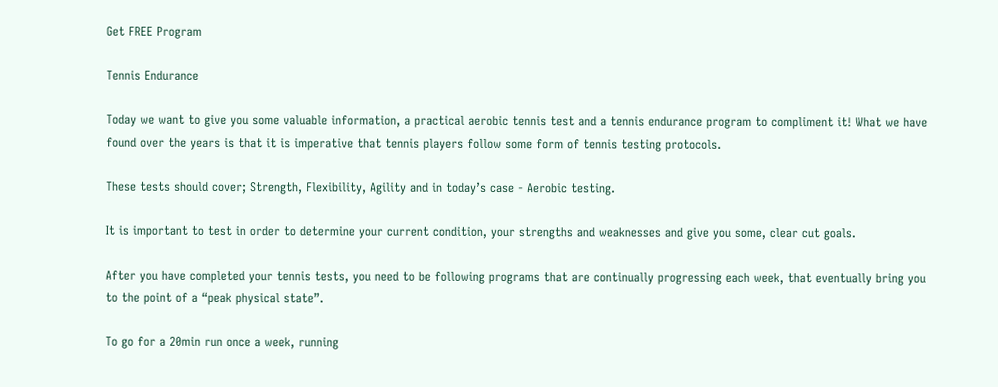Get FREE Program

Tennis Endurance

Today we want to give you some valuable information, a practical aerobic tennis test and a tennis endurance program to compliment it! What we have found over the years is that it is imperative that tennis players follow some form of tennis testing protocols.

These tests should cover; Strength, Flexibility, Agility and in today’s case - Aerobic testing.

It is important to test in order to determine your current condition, your strengths and weaknesses and give you some, clear cut goals.

After you have completed your tennis tests, you need to be following programs that are continually progressing each week, that eventually bring you to the point of a “peak physical state”.

To go for a 20min run once a week, running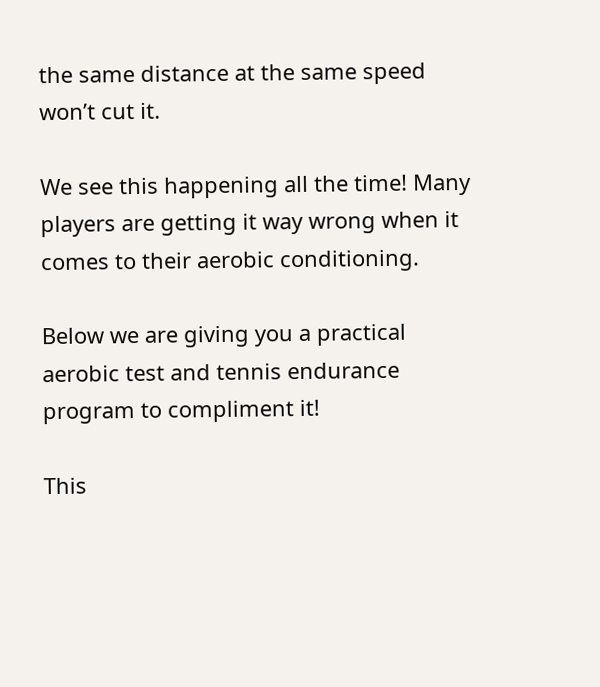the same distance at the same speed won’t cut it.

We see this happening all the time! Many players are getting it way wrong when it comes to their aerobic conditioning.

Below we are giving you a practical aerobic test and tennis endurance program to compliment it!

This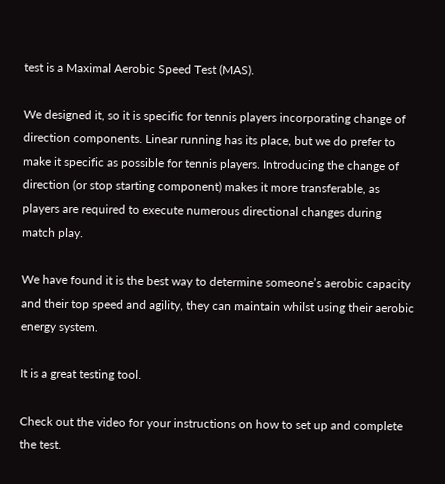test is a Maximal Aerobic Speed Test (MAS).

We designed it, so it is specific for tennis players incorporating change of direction components. Linear running has its place, but we do prefer to make it specific as possible for tennis players. Introducing the change of direction (or stop starting component) makes it more transferable, as players are required to execute numerous directional changes during match play.

We have found it is the best way to determine someone’s aerobic capacity and their top speed and agility, they can maintain whilst using their aerobic energy system.

It is a great testing tool.

Check out the video for your instructions on how to set up and complete the test.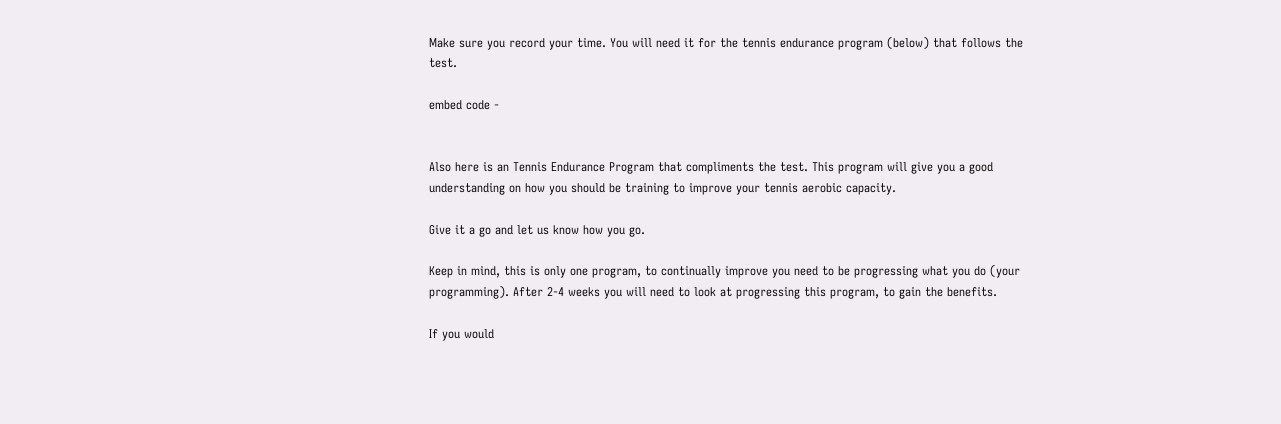Make sure you record your time. You will need it for the tennis endurance program (below) that follows the test.

embed code -


Also here is an Tennis Endurance Program that compliments the test. This program will give you a good understanding on how you should be training to improve your tennis aerobic capacity.

Give it a go and let us know how you go.

Keep in mind, this is only one program, to continually improve you need to be progressing what you do (your programming). After 2-4 weeks you will need to look at progressing this program, to gain the benefits.

If you would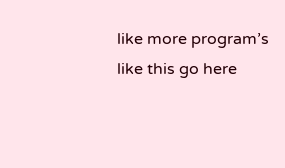like more program’s like this go here